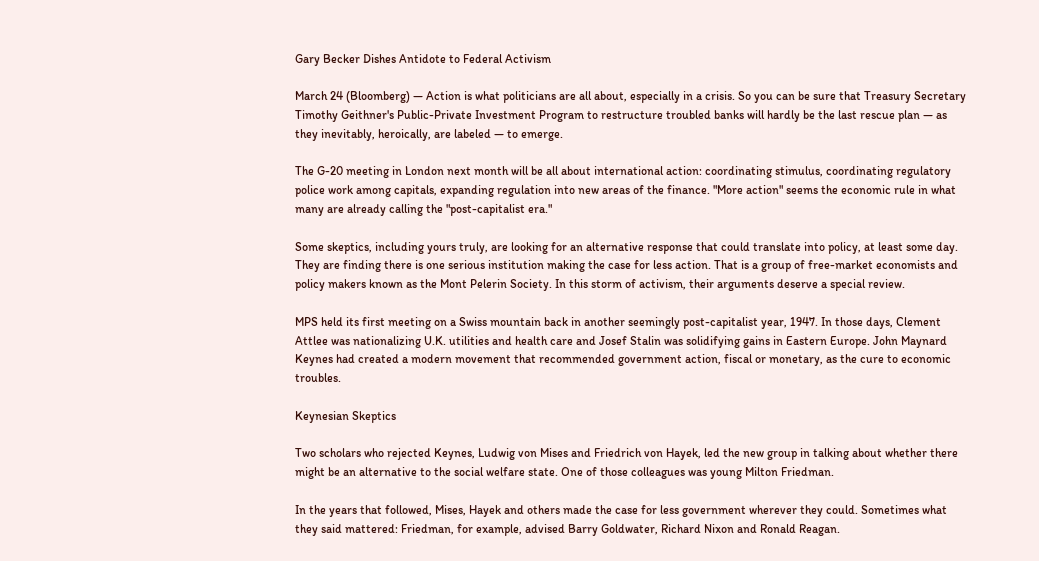Gary Becker Dishes Antidote to Federal Activism

March 24 (Bloomberg) — Action is what politicians are all about, especially in a crisis. So you can be sure that Treasury Secretary Timothy Geithner's Public-Private Investment Program to restructure troubled banks will hardly be the last rescue plan — as they inevitably, heroically, are labeled — to emerge.

The G-20 meeting in London next month will be all about international action: coordinating stimulus, coordinating regulatory police work among capitals, expanding regulation into new areas of the finance. "More action" seems the economic rule in what many are already calling the "post-capitalist era."

Some skeptics, including yours truly, are looking for an alternative response that could translate into policy, at least some day. They are finding there is one serious institution making the case for less action. That is a group of free-market economists and policy makers known as the Mont Pelerin Society. In this storm of activism, their arguments deserve a special review.

MPS held its first meeting on a Swiss mountain back in another seemingly post-capitalist year, 1947. In those days, Clement Attlee was nationalizing U.K. utilities and health care and Josef Stalin was solidifying gains in Eastern Europe. John Maynard Keynes had created a modern movement that recommended government action, fiscal or monetary, as the cure to economic troubles.

Keynesian Skeptics

Two scholars who rejected Keynes, Ludwig von Mises and Friedrich von Hayek, led the new group in talking about whether there might be an alternative to the social welfare state. One of those colleagues was young Milton Friedman.

In the years that followed, Mises, Hayek and others made the case for less government wherever they could. Sometimes what they said mattered: Friedman, for example, advised Barry Goldwater, Richard Nixon and Ronald Reagan.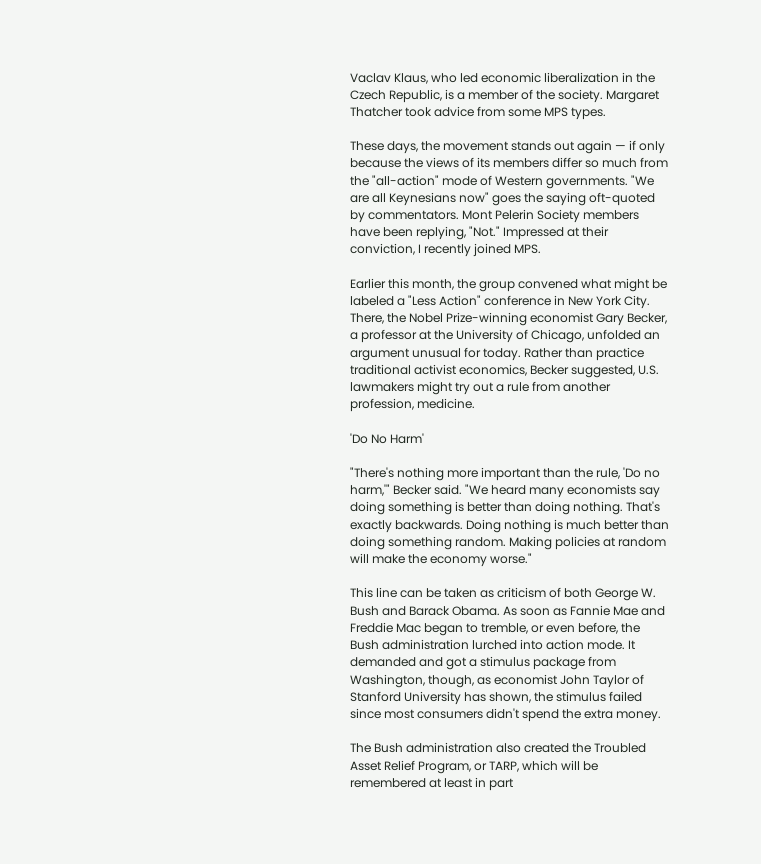Vaclav Klaus, who led economic liberalization in the Czech Republic, is a member of the society. Margaret Thatcher took advice from some MPS types.

These days, the movement stands out again — if only because the views of its members differ so much from the "all-action" mode of Western governments. "We are all Keynesians now" goes the saying oft-quoted by commentators. Mont Pelerin Society members have been replying, "Not." Impressed at their conviction, I recently joined MPS.

Earlier this month, the group convened what might be labeled a "Less Action" conference in New York City. There, the Nobel Prize-winning economist Gary Becker, a professor at the University of Chicago, unfolded an argument unusual for today. Rather than practice traditional activist economics, Becker suggested, U.S. lawmakers might try out a rule from another profession, medicine.

'Do No Harm'

"There's nothing more important than the rule, 'Do no harm,'" Becker said. "We heard many economists say doing something is better than doing nothing. That's exactly backwards. Doing nothing is much better than doing something random. Making policies at random will make the economy worse."

This line can be taken as criticism of both George W. Bush and Barack Obama. As soon as Fannie Mae and Freddie Mac began to tremble, or even before, the Bush administration lurched into action mode. It demanded and got a stimulus package from Washington, though, as economist John Taylor of Stanford University has shown, the stimulus failed since most consumers didn't spend the extra money.

The Bush administration also created the Troubled Asset Relief Program, or TARP, which will be remembered at least in part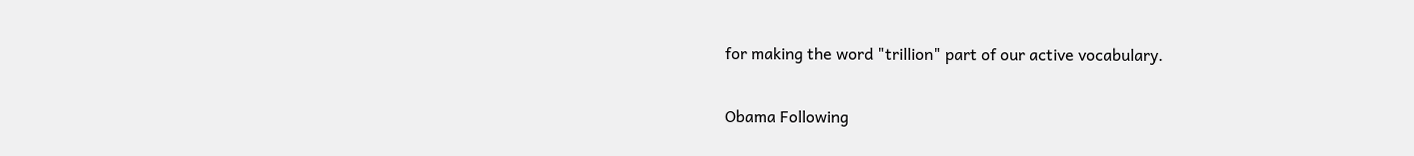for making the word "trillion" part of our active vocabulary.

Obama Following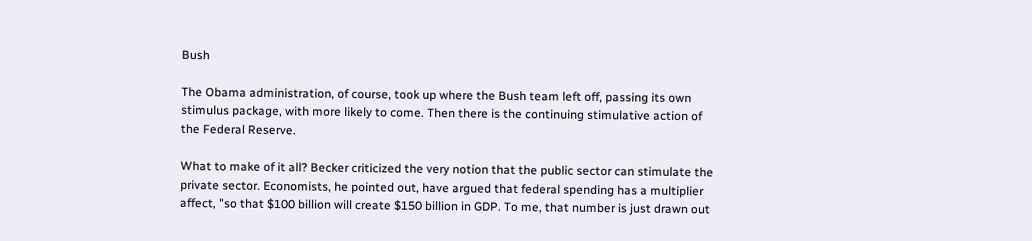Bush

The Obama administration, of course, took up where the Bush team left off, passing its own stimulus package, with more likely to come. Then there is the continuing stimulative action of the Federal Reserve.

What to make of it all? Becker criticized the very notion that the public sector can stimulate the private sector. Economists, he pointed out, have argued that federal spending has a multiplier affect, "so that $100 billion will create $150 billion in GDP. To me, that number is just drawn out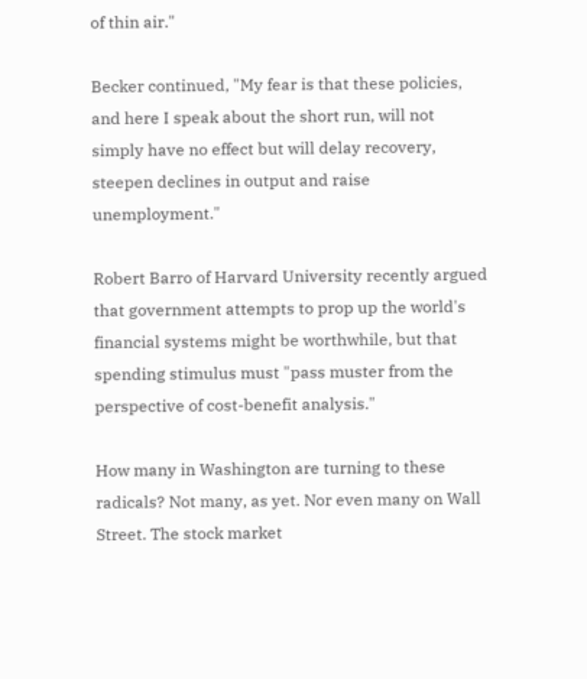of thin air."

Becker continued, "My fear is that these policies, and here I speak about the short run, will not simply have no effect but will delay recovery, steepen declines in output and raise unemployment."

Robert Barro of Harvard University recently argued that government attempts to prop up the world's financial systems might be worthwhile, but that spending stimulus must "pass muster from the perspective of cost-benefit analysis."

How many in Washington are turning to these radicals? Not many, as yet. Nor even many on Wall Street. The stock market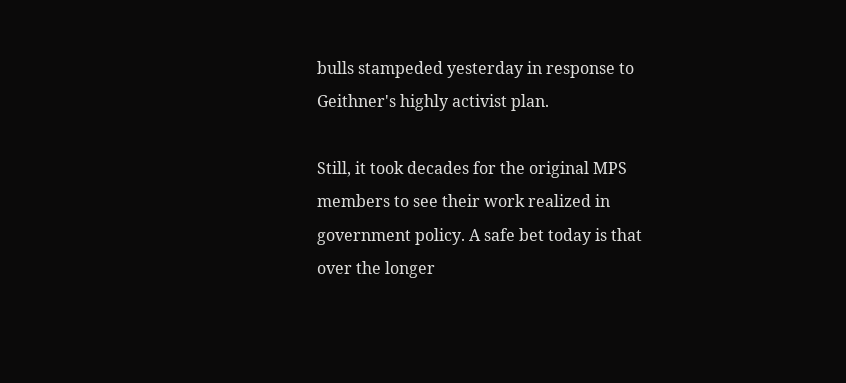bulls stampeded yesterday in response to Geithner's highly activist plan.

Still, it took decades for the original MPS members to see their work realized in government policy. A safe bet today is that over the longer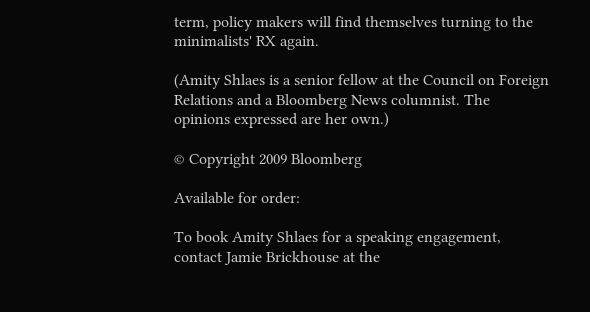term, policy makers will find themselves turning to the minimalists' RX again.

(Amity Shlaes is a senior fellow at the Council on Foreign Relations and a Bloomberg News columnist. The opinions expressed are her own.)

© Copyright 2009 Bloomberg

Available for order:

To book Amity Shlaes for a speaking engagement, contact Jamie Brickhouse at the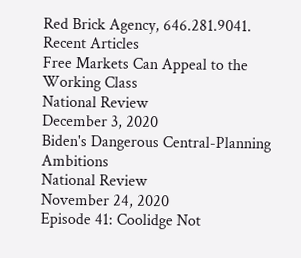Red Brick Agency, 646.281.9041.
Recent Articles
Free Markets Can Appeal to the Working Class
National Review
December 3, 2020
Biden's Dangerous Central-Planning Ambitions
National Review
November 24, 2020
Episode 41: Coolidge Not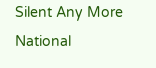Silent Any More
National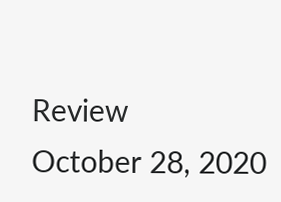Review
October 28, 2020